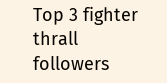Top 3 fighter thrall followers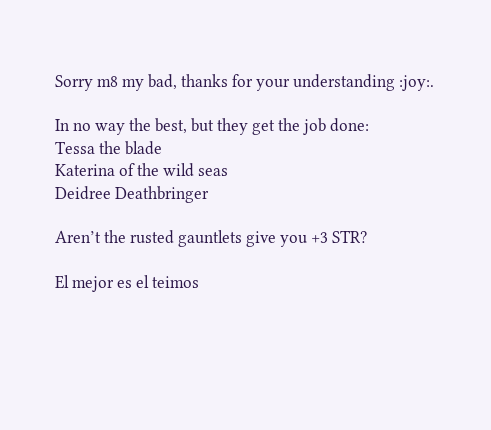Sorry m8 my bad, thanks for your understanding :joy:.

In no way the best, but they get the job done:
Tessa the blade
Katerina of the wild seas
Deidree Deathbringer

Aren’t the rusted gauntlets give you +3 STR?

El mejor es el teimos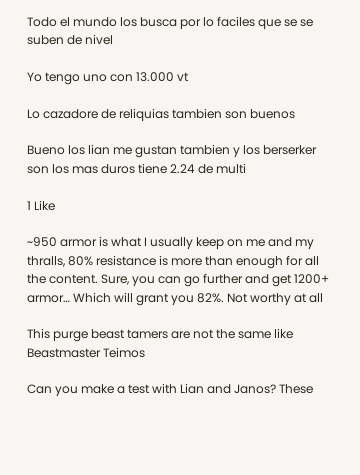Todo el mundo los busca por lo faciles que se se suben de nivel

Yo tengo uno con 13.000 vt

Lo cazadore de reliquias tambien son buenos

Bueno los lian me gustan tambien y los berserker son los mas duros tiene 2.24 de multi

1 Like

~950 armor is what I usually keep on me and my thralls, 80% resistance is more than enough for all the content. Sure, you can go further and get 1200+ armor… Which will grant you 82%. Not worthy at all

This purge beast tamers are not the same like Beastmaster Teimos

Can you make a test with Lian and Janos? These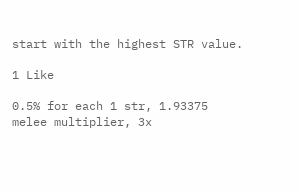start with the highest STR value.

1 Like

0.5% for each 1 str, 1.93375 melee multiplier, 3x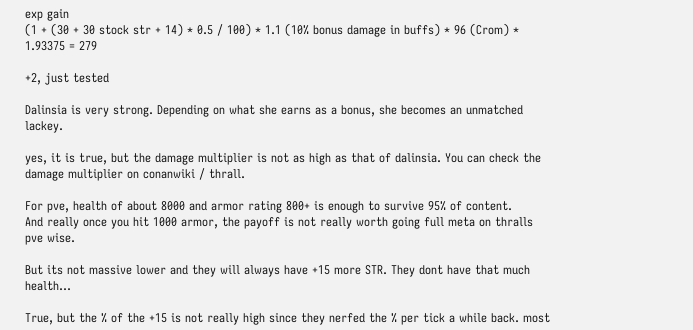exp gain
(1 + (30 + 30 stock str + 14) * 0.5 / 100) * 1.1 (10% bonus damage in buffs) * 96 (Crom) * 1.93375 = 279

+2, just tested

Dalinsia is very strong. Depending on what she earns as a bonus, she becomes an unmatched lackey.

yes, it is true, but the damage multiplier is not as high as that of dalinsia. You can check the damage multiplier on conanwiki / thrall.

For pve, health of about 8000 and armor rating 800+ is enough to survive 95% of content.
And really once you hit 1000 armor, the payoff is not really worth going full meta on thralls pve wise.

But its not massive lower and they will always have +15 more STR. They dont have that much health…

True, but the % of the +15 is not really high since they nerfed the % per tick a while back. most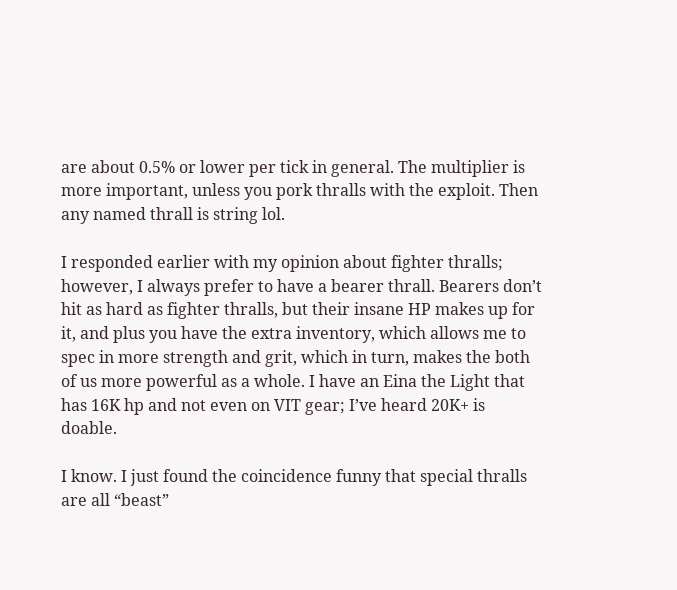are about 0.5% or lower per tick in general. The multiplier is more important, unless you pork thralls with the exploit. Then any named thrall is string lol.

I responded earlier with my opinion about fighter thralls; however, I always prefer to have a bearer thrall. Bearers don’t hit as hard as fighter thralls, but their insane HP makes up for it, and plus you have the extra inventory, which allows me to spec in more strength and grit, which in turn, makes the both of us more powerful as a whole. I have an Eina the Light that has 16K hp and not even on VIT gear; I’ve heard 20K+ is doable.

I know. I just found the coincidence funny that special thralls are all “beast”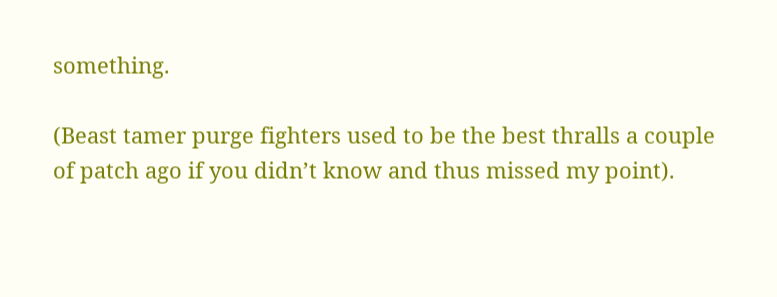something.

(Beast tamer purge fighters used to be the best thralls a couple of patch ago if you didn’t know and thus missed my point).